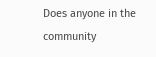Does anyone in the community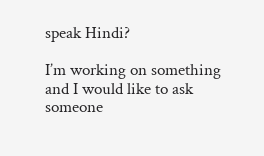speak Hindi?

I’m working on something and I would like to ask someone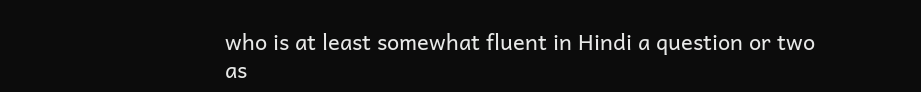who is at least somewhat fluent in Hindi a question or two as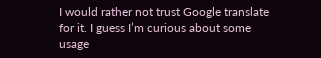I would rather not trust Google translate for it. I guess I’m curious about some usage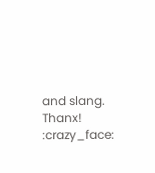and slang.
Thanx! :crazy_face: